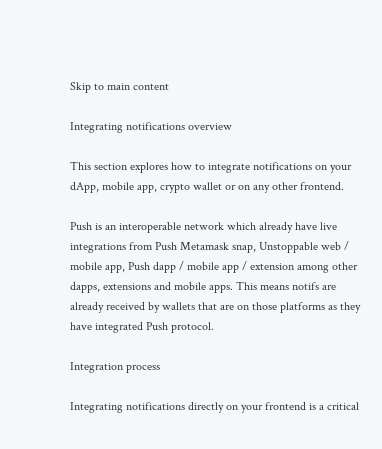Skip to main content

Integrating notifications overview

This section explores how to integrate notifications on your dApp, mobile app, crypto wallet or on any other frontend.

Push is an interoperable network which already have live integrations from Push Metamask snap, Unstoppable web / mobile app, Push dapp / mobile app / extension among other dapps, extensions and mobile apps. This means notifs are already received by wallets that are on those platforms as they have integrated Push protocol.

Integration process

Integrating notifications directly on your frontend is a critical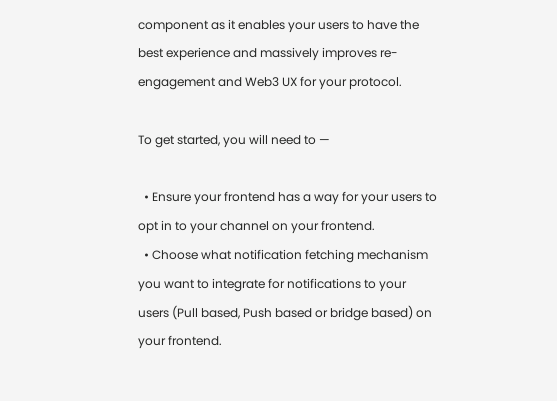component as it enables your users to have the best experience and massively improves re-engagement and Web3 UX for your protocol.

To get started, you will need to —

  • Ensure your frontend has a way for your users to opt in to your channel on your frontend.
  • Choose what notification fetching mechanism you want to integrate for notifications to your users (Pull based, Push based or bridge based) on your frontend.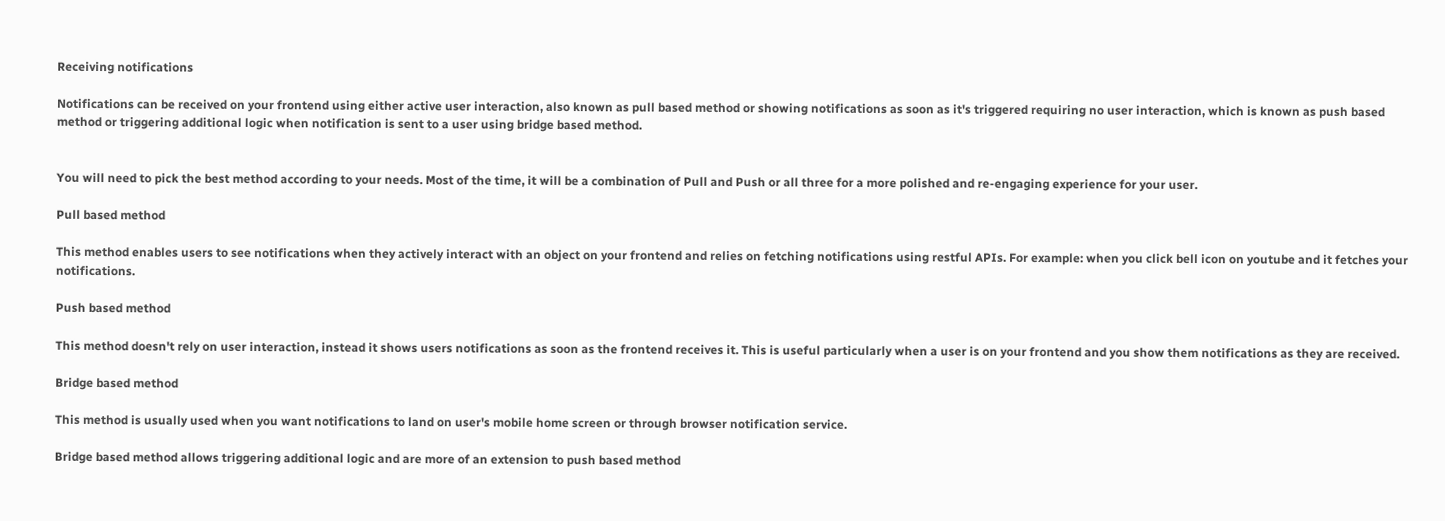Receiving notifications

Notifications can be received on your frontend using either active user interaction, also known as pull based method or showing notifications as soon as it's triggered requiring no user interaction, which is known as push based method or triggering additional logic when notification is sent to a user using bridge based method.


You will need to pick the best method according to your needs. Most of the time, it will be a combination of Pull and Push or all three for a more polished and re-engaging experience for your user.

Pull based method

This method enables users to see notifications when they actively interact with an object on your frontend and relies on fetching notifications using restful APIs. For example: when you click bell icon on youtube and it fetches your notifications.

Push based method

This method doesn't rely on user interaction, instead it shows users notifications as soon as the frontend receives it. This is useful particularly when a user is on your frontend and you show them notifications as they are received.

Bridge based method

This method is usually used when you want notifications to land on user's mobile home screen or through browser notification service.

Bridge based method allows triggering additional logic and are more of an extension to push based method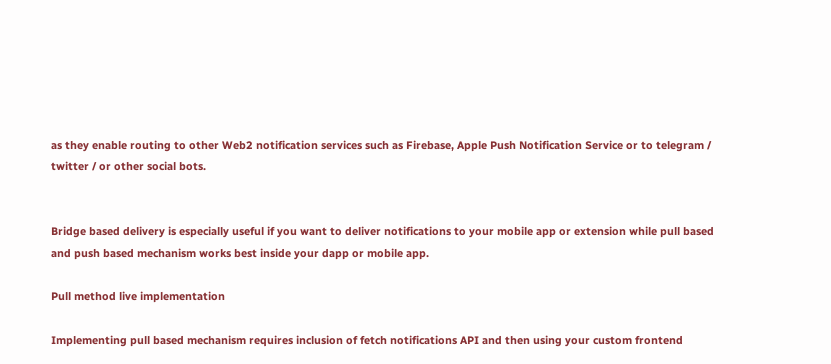as they enable routing to other Web2 notification services such as Firebase, Apple Push Notification Service or to telegram / twitter / or other social bots.


Bridge based delivery is especially useful if you want to deliver notifications to your mobile app or extension while pull based and push based mechanism works best inside your dapp or mobile app.

Pull method live implementation

Implementing pull based mechanism requires inclusion of fetch notifications API and then using your custom frontend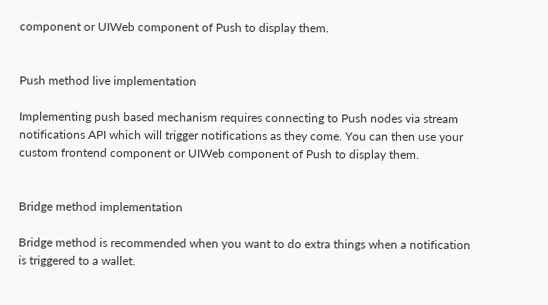component or UIWeb component of Push to display them.


Push method live implementation

Implementing push based mechanism requires connecting to Push nodes via stream notifications API which will trigger notifications as they come. You can then use your custom frontend component or UIWeb component of Push to display them.


Bridge method implementation

Bridge method is recommended when you want to do extra things when a notification is triggered to a wallet.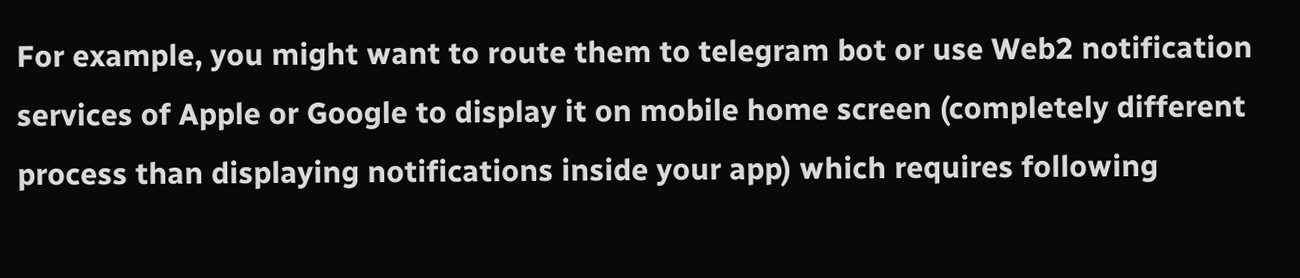For example, you might want to route them to telegram bot or use Web2 notification services of Apple or Google to display it on mobile home screen (completely different process than displaying notifications inside your app) which requires following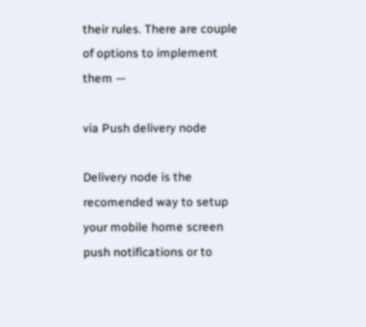their rules. There are couple of options to implement them —

via Push delivery node

Delivery node is the recomended way to setup your mobile home screen push notifications or to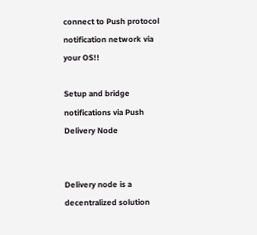connect to Push protocol notification network via your OS!!

Setup and bridge notifications via Push Delivery Node


Delivery node is a decentralized solution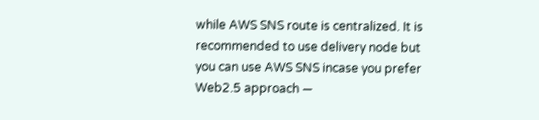while AWS SNS route is centralized. It is recommended to use delivery node but you can use AWS SNS incase you prefer Web2.5 approach —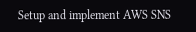Setup and implement AWS SNS